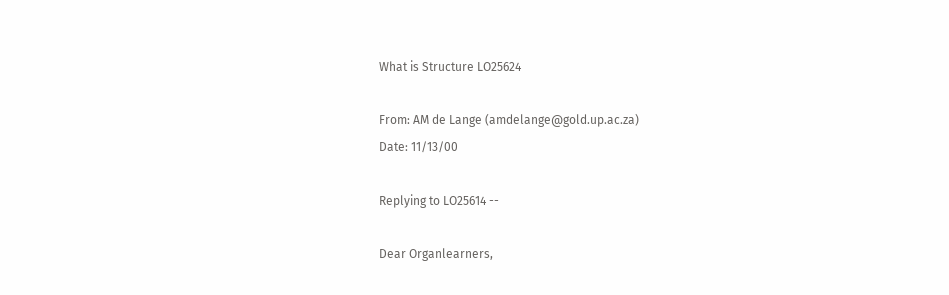What is Structure LO25624

From: AM de Lange (amdelange@gold.up.ac.za)
Date: 11/13/00

Replying to LO25614 --

Dear Organlearners,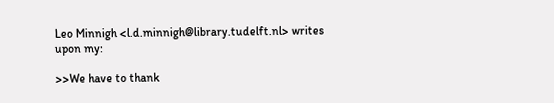Leo Minnigh <l.d.minnigh@library.tudelft.nl> writes upon my:

>>We have to thank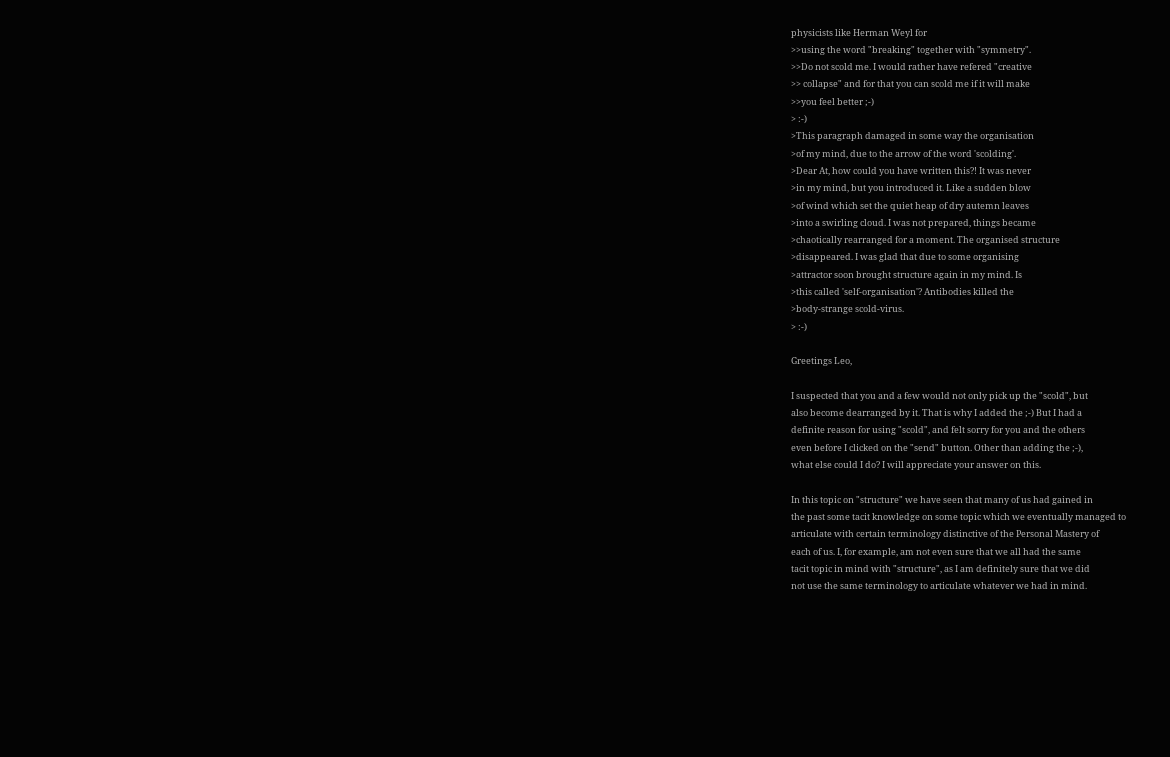physicists like Herman Weyl for
>>using the word "breaking" together with "symmetry".
>>Do not scold me. I would rather have refered "creative
>> collapse" and for that you can scold me if it will make
>>you feel better ;-)
> :-)
>This paragraph damaged in some way the organisation
>of my mind, due to the arrow of the word 'scolding'.
>Dear At, how could you have written this?! It was never
>in my mind, but you introduced it. Like a sudden blow
>of wind which set the quiet heap of dry autemn leaves
>into a swirling cloud. I was not prepared, things became
>chaotically rearranged for a moment. The organised structure
>disappeared. I was glad that due to some organising
>attractor soon brought structure again in my mind. Is
>this called 'self-organisation'? Antibodies killed the
>body-strange scold-virus.
> :-)

Greetings Leo,

I suspected that you and a few would not only pick up the "scold", but
also become dearranged by it. That is why I added the ;-) But I had a
definite reason for using "scold", and felt sorry for you and the others
even before I clicked on the "send" button. Other than adding the ;-),
what else could I do? I will appreciate your answer on this.

In this topic on "structure" we have seen that many of us had gained in
the past some tacit knowledge on some topic which we eventually managed to
articulate with certain terminology distinctive of the Personal Mastery of
each of us. I, for example, am not even sure that we all had the same
tacit topic in mind with "structure", as I am definitely sure that we did
not use the same terminology to articulate whatever we had in mind.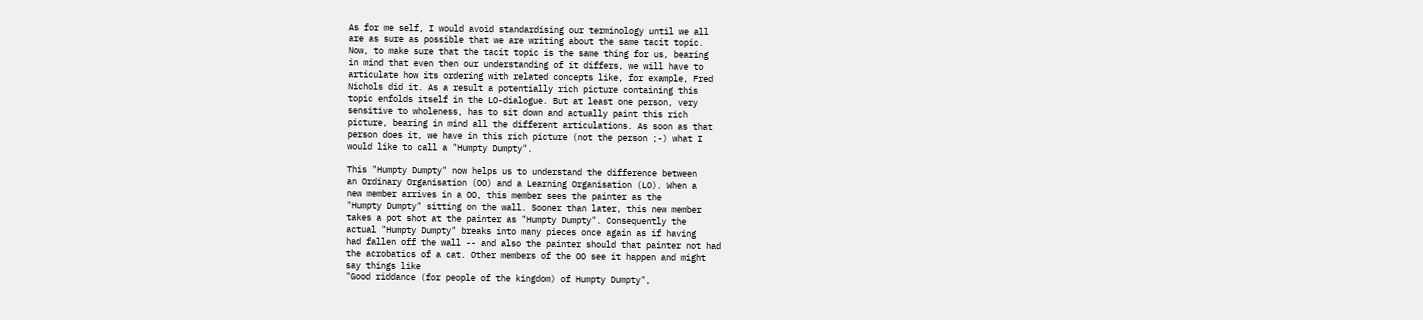As for me self, I would avoid standardising our terminology until we all
are as sure as possible that we are writing about the same tacit topic.
Now, to make sure that the tacit topic is the same thing for us, bearing
in mind that even then our understanding of it differs, we will have to
articulate how its ordering with related concepts like, for example, Fred
Nichols did it. As a result a potentially rich picture containing this
topic enfolds itself in the LO-dialogue. But at least one person, very
sensitive to wholeness, has to sit down and actually paint this rich
picture, bearing in mind all the different articulations. As soon as that
person does it, we have in this rich picture (not the person ;-) what I
would like to call a "Humpty Dumpty".

This "Humpty Dumpty" now helps us to understand the difference between
an Ordinary Organisation (OO) and a Learning Organisation (LO). When a
new member arrives in a OO, this member sees the painter as the
"Humpty Dumpty" sitting on the wall. Sooner than later, this new member
takes a pot shot at the painter as "Humpty Dumpty". Consequently the
actual "Humpty Dumpty" breaks into many pieces once again as if having
had fallen off the wall -- and also the painter should that painter not had
the acrobatics of a cat. Other members of the OO see it happen and might
say things like
"Good riddance (for people of the kingdom) of Humpty Dumpty",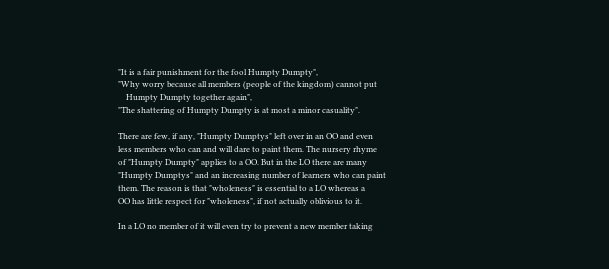"It is a fair punishment for the fool Humpty Dumpty",
"Why worry because all members (people of the kingdom) cannot put
    Humpty Dumpty together again",
"The shattering of Humpty Dumpty is at most a minor casuality".

There are few, if any, "Humpty Dumptys" left over in an OO and even
less members who can and will dare to paint them. The nursery rhyme
of "Humpty Dumpty" applies to a OO. But in the LO there are many
"Humpty Dumptys" and an increasing number of learners who can paint
them. The reason is that "wholeness" is essential to a LO whereas a
OO has little respect for "wholeness", if not actually oblivious to it.

In a LO no member of it will even try to prevent a new member taking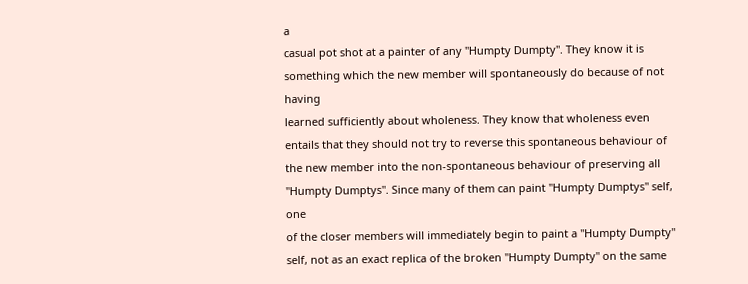a
casual pot shot at a painter of any "Humpty Dumpty". They know it is
something which the new member will spontaneously do because of not having
learned sufficiently about wholeness. They know that wholeness even
entails that they should not try to reverse this spontaneous behaviour of
the new member into the non-spontaneous behaviour of preserving all
"Humpty Dumptys". Since many of them can paint "Humpty Dumptys" self, one
of the closer members will immediately begin to paint a "Humpty Dumpty"
self, not as an exact replica of the broken "Humpty Dumpty" on the same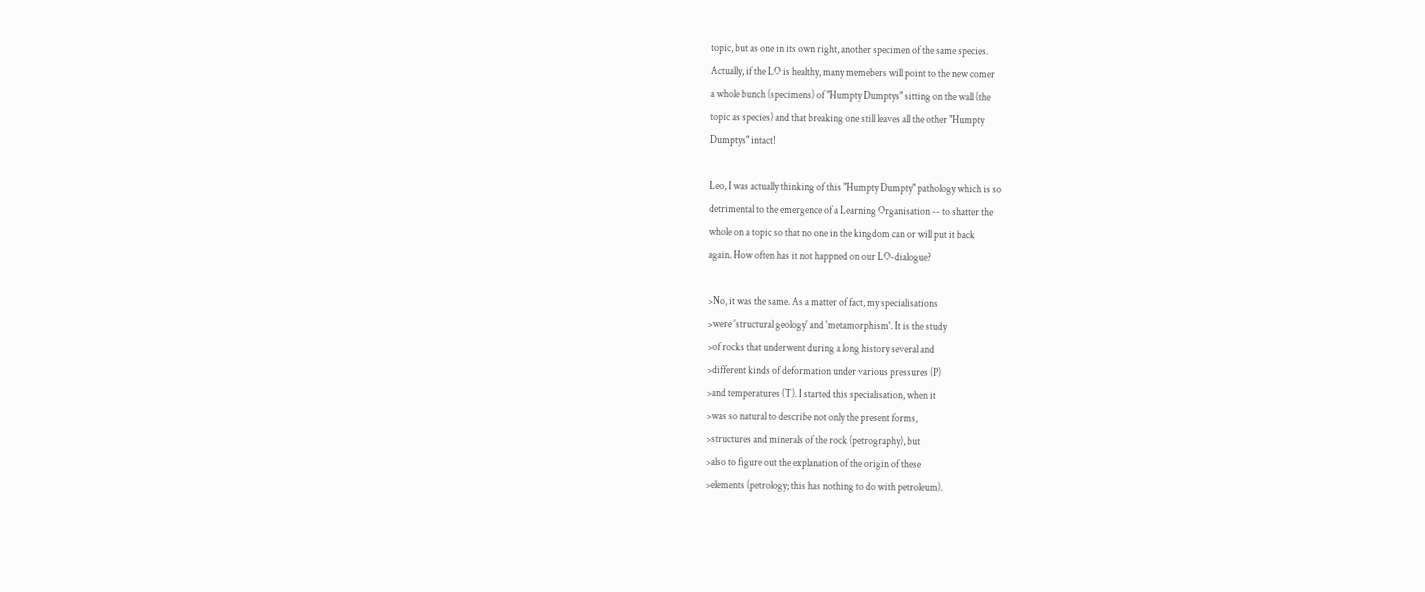topic, but as one in its own right, another specimen of the same species.
Actually, if the LO is healthy, many memebers will point to the new comer
a whole bunch (specimens) of "Humpty Dumptys" sitting on the wall (the
topic as species) and that breaking one still leaves all the other "Humpty
Dumptys" intact!

Leo, I was actually thinking of this "Humpty Dumpty" pathology which is so
detrimental to the emergence of a Learning Organisation -- to shatter the
whole on a topic so that no one in the kingdom can or will put it back
again. How often has it not happned on our LO-dialogue?

>No, it was the same. As a matter of fact, my specialisations
>were 'structural geology' and 'metamorphism'. It is the study
>of rocks that underwent during a long history several and
>different kinds of deformation under various pressures (P)
>and temperatures (T). I started this specialisation, when it
>was so natural to describe not only the present forms,
>structures and minerals of the rock (petrography), but
>also to figure out the explanation of the origin of these
>elements (petrology; this has nothing to do with petroleum).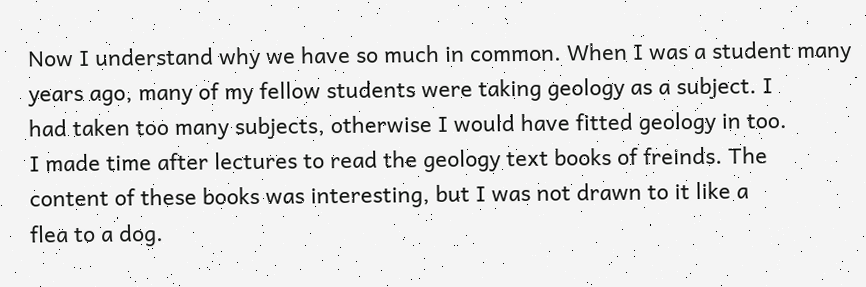Now I understand why we have so much in common. When I was a student many
years ago, many of my fellow students were taking geology as a subject. I
had taken too many subjects, otherwise I would have fitted geology in too.
I made time after lectures to read the geology text books of freinds. The
content of these books was interesting, but I was not drawn to it like a
flea to a dog.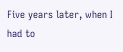Five years later, when I had to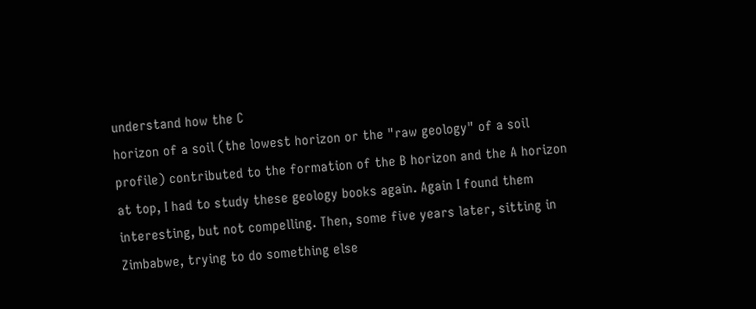understand how the C
horizon of a soil (the lowest horizon or the "raw geology" of a soil
profile) contributed to the formation of the B horizon and the A horizon
at top, I had to study these geology books again. Again I found them
interesting, but not compelling. Then, some five years later, sitting in
Zimbabwe, trying to do something else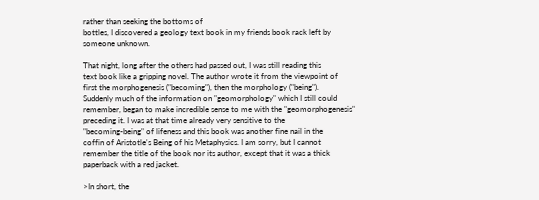rather than seeking the bottoms of
bottles, I discovered a geology text book in my friends book rack left by
someone unknown.

That night, long after the others had passed out, I was still reading this
text book like a gripping novel. The author wrote it from the viewpoint of
first the morphogenesis ("becoming"), then the morphology ("being").
Suddenly much of the information on "geomorphology" which I still could
remember, began to make incredible sense to me with the "geomorphogenesis"
preceding it. I was at that time already very sensitive to the
"becoming-being" of lifeness and this book was another fine nail in the
coffin of Aristotle's Being of his Metaphysics. I am sorry, but I cannot
remember the title of the book nor its author, except that it was a thick
paperback with a red jacket.

>In short, the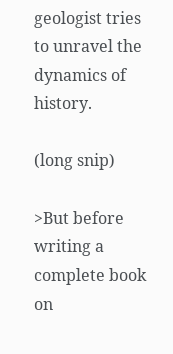geologist tries to unravel the dynamics of history.

(long snip)

>But before writing a complete book on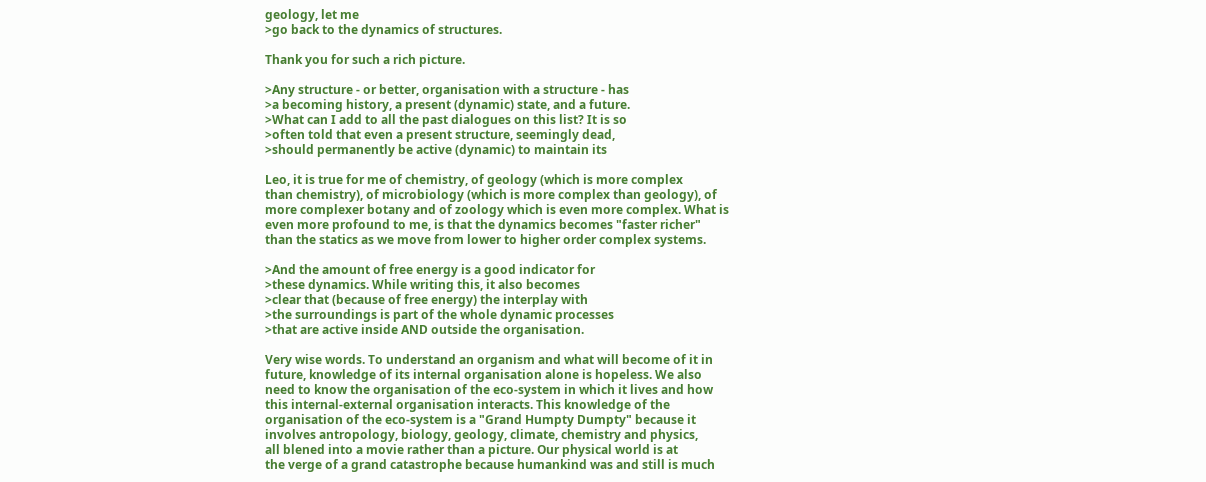geology, let me
>go back to the dynamics of structures.

Thank you for such a rich picture.

>Any structure - or better, organisation with a structure - has
>a becoming history, a present (dynamic) state, and a future.
>What can I add to all the past dialogues on this list? It is so
>often told that even a present structure, seemingly dead,
>should permanently be active (dynamic) to maintain its

Leo, it is true for me of chemistry, of geology (which is more complex
than chemistry), of microbiology (which is more complex than geology), of
more complexer botany and of zoology which is even more complex. What is
even more profound to me, is that the dynamics becomes "faster richer"
than the statics as we move from lower to higher order complex systems.

>And the amount of free energy is a good indicator for
>these dynamics. While writing this, it also becomes
>clear that (because of free energy) the interplay with
>the surroundings is part of the whole dynamic processes
>that are active inside AND outside the organisation.

Very wise words. To understand an organism and what will become of it in
future, knowledge of its internal organisation alone is hopeless. We also
need to know the organisation of the eco-system in which it lives and how
this internal-external organisation interacts. This knowledge of the
organisation of the eco-system is a "Grand Humpty Dumpty" because it
involves antropology, biology, geology, climate, chemistry and physics,
all blened into a movie rather than a picture. Our physical world is at
the verge of a grand catastrophe because humankind was and still is much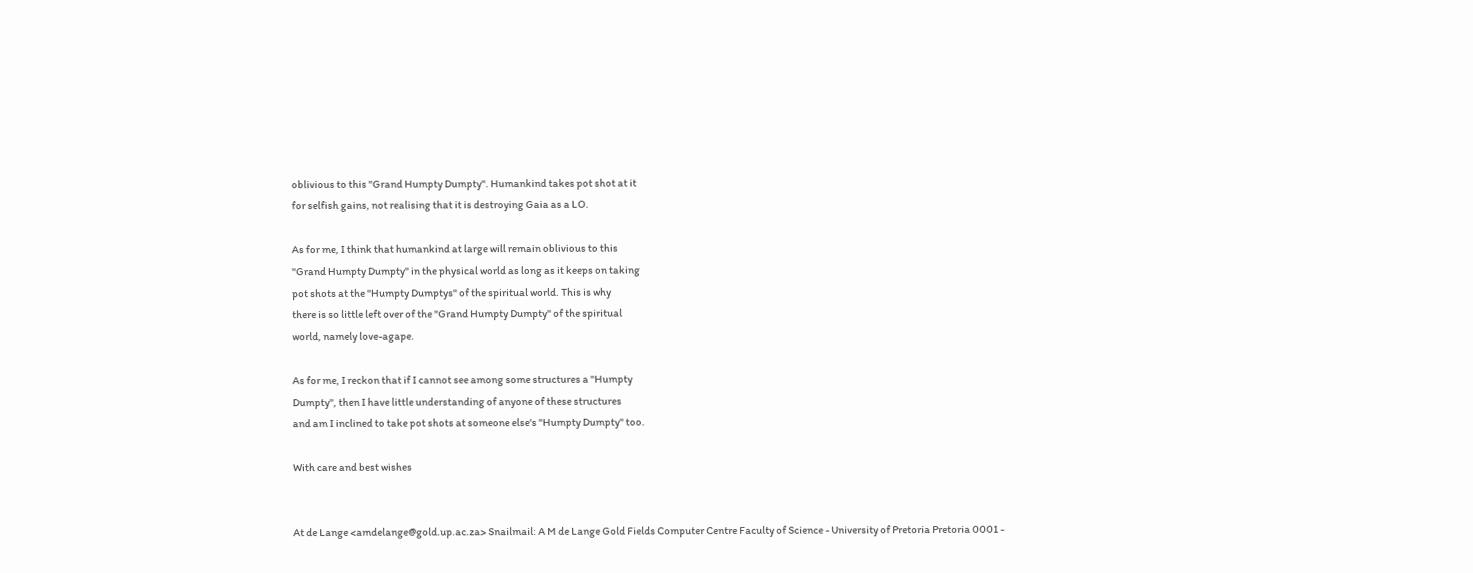oblivious to this "Grand Humpty Dumpty". Humankind takes pot shot at it
for selfish gains, not realising that it is destroying Gaia as a LO.

As for me, I think that humankind at large will remain oblivious to this
"Grand Humpty Dumpty" in the physical world as long as it keeps on taking
pot shots at the "Humpty Dumptys" of the spiritual world. This is why
there is so little left over of the "Grand Humpty Dumpty" of the spiritual
world, namely love-agape.

As for me, I reckon that if I cannot see among some structures a "Humpty
Dumpty", then I have little understanding of anyone of these structures
and am I inclined to take pot shots at someone else's "Humpty Dumpty" too.

With care and best wishes


At de Lange <amdelange@gold.up.ac.za> Snailmail: A M de Lange Gold Fields Computer Centre Faculty of Science - University of Pretoria Pretoria 0001 -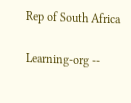Rep of South Africa

Learning-org --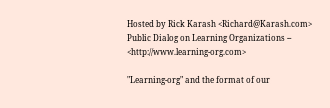Hosted by Rick Karash <Richard@Karash.com> Public Dialog on Learning Organizations -- <http://www.learning-org.com>

"Learning-org" and the format of our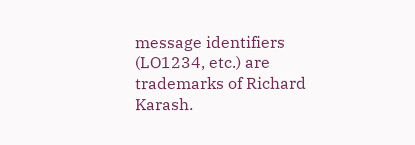message identifiers (LO1234, etc.) are trademarks of Richard Karash.